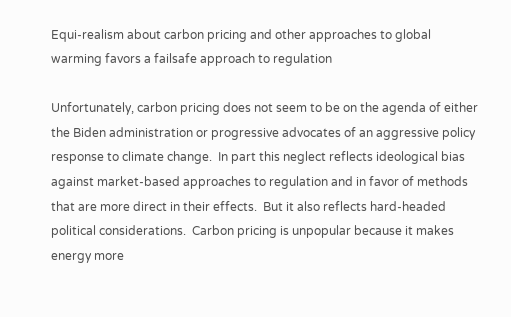Equi-realism about carbon pricing and other approaches to global warming favors a failsafe approach to regulation

Unfortunately, carbon pricing does not seem to be on the agenda of either the Biden administration or progressive advocates of an aggressive policy response to climate change.  In part this neglect reflects ideological bias against market-based approaches to regulation and in favor of methods that are more direct in their effects.  But it also reflects hard-headed political considerations.  Carbon pricing is unpopular because it makes energy more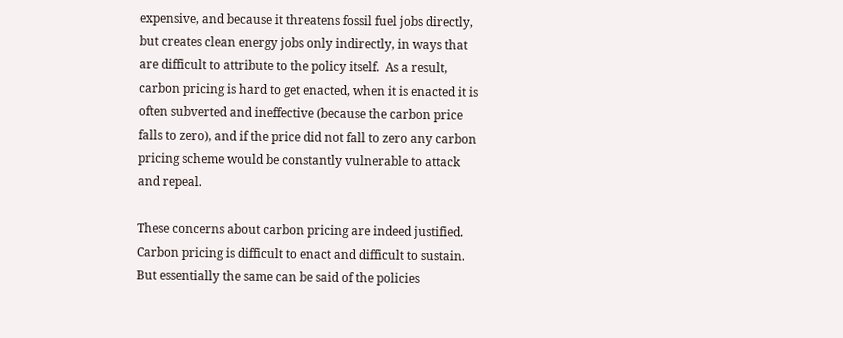expensive, and because it threatens fossil fuel jobs directly, but creates clean energy jobs only indirectly, in ways that are difficult to attribute to the policy itself.  As a result, carbon pricing is hard to get enacted, when it is enacted it is often subverted and ineffective (because the carbon price falls to zero), and if the price did not fall to zero any carbon pricing scheme would be constantly vulnerable to attack and repeal.

These concerns about carbon pricing are indeed justified.  Carbon pricing is difficult to enact and difficult to sustain.  But essentially the same can be said of the policies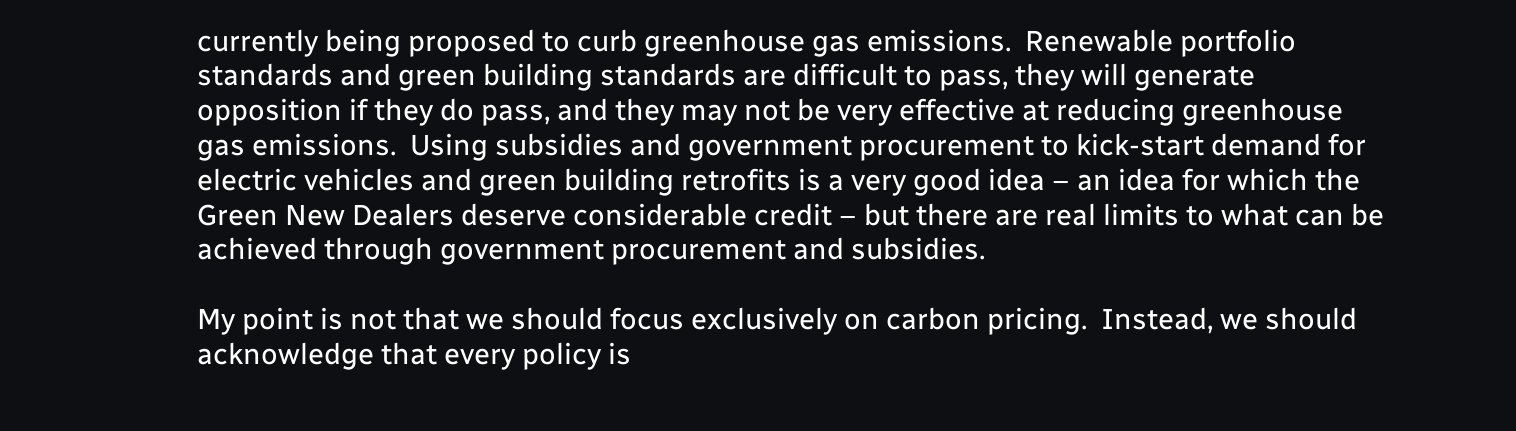currently being proposed to curb greenhouse gas emissions.  Renewable portfolio standards and green building standards are difficult to pass, they will generate opposition if they do pass, and they may not be very effective at reducing greenhouse gas emissions.  Using subsidies and government procurement to kick-start demand for electric vehicles and green building retrofits is a very good idea – an idea for which the Green New Dealers deserve considerable credit – but there are real limits to what can be achieved through government procurement and subsidies.

My point is not that we should focus exclusively on carbon pricing.  Instead, we should acknowledge that every policy is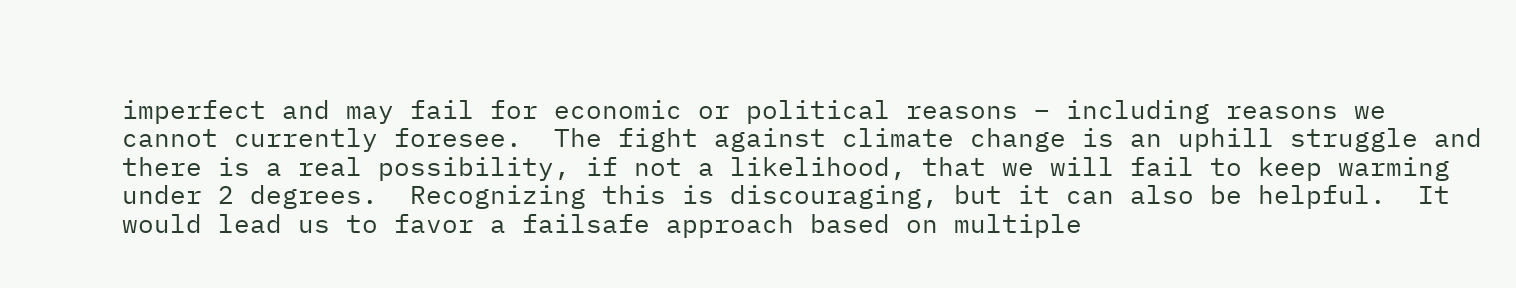imperfect and may fail for economic or political reasons – including reasons we cannot currently foresee.  The fight against climate change is an uphill struggle and there is a real possibility, if not a likelihood, that we will fail to keep warming under 2 degrees.  Recognizing this is discouraging, but it can also be helpful.  It would lead us to favor a failsafe approach based on multiple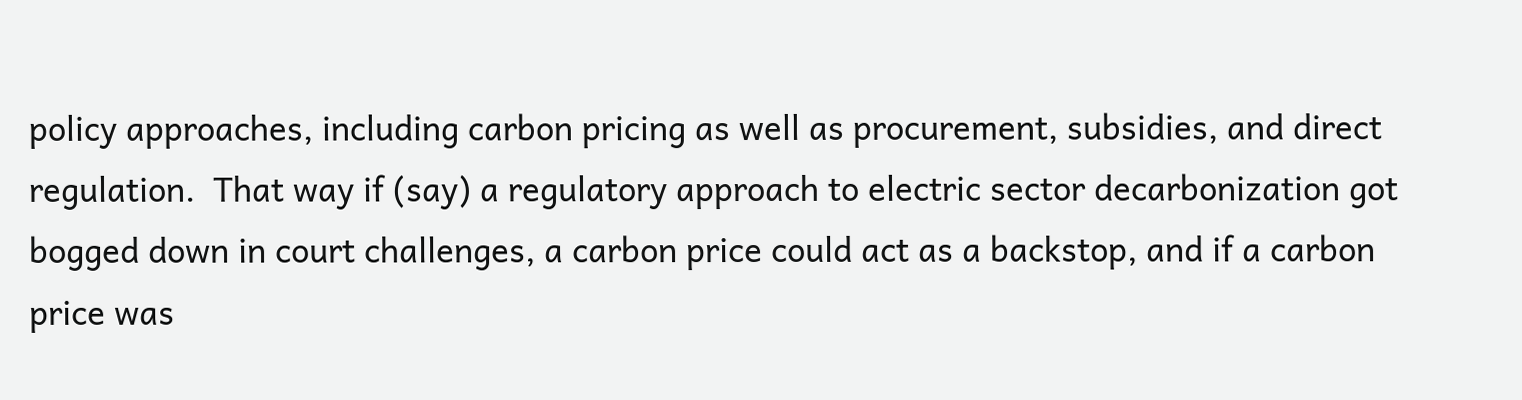policy approaches, including carbon pricing as well as procurement, subsidies, and direct regulation.  That way if (say) a regulatory approach to electric sector decarbonization got bogged down in court challenges, a carbon price could act as a backstop, and if a carbon price was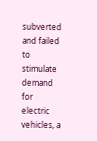subverted and failed to stimulate demand for electric vehicles, a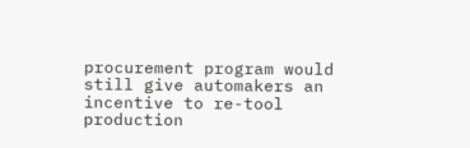procurement program would still give automakers an incentive to re-tool production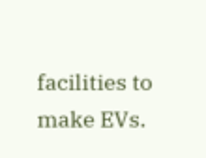facilities to make EVs.